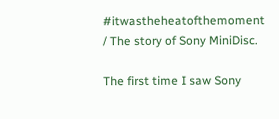#itwastheheatofthemoment / The story of Sony MiniDisc.

The first time I saw Sony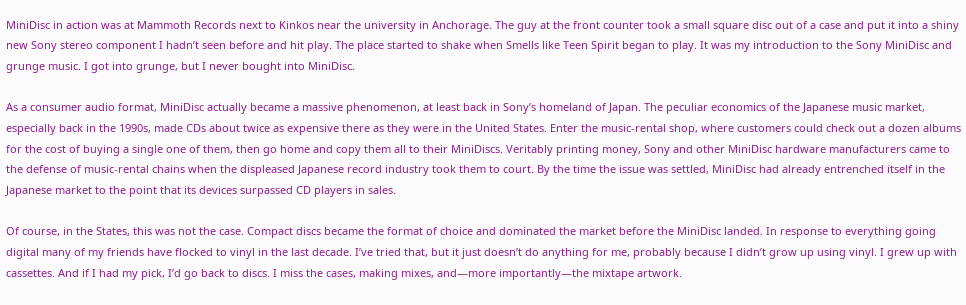MiniDisc in action was at Mammoth Records next to Kinkos near the university in Anchorage. The guy at the front counter took a small square disc out of a case and put it into a shiny new Sony stereo component I hadn’t seen before and hit play. The place started to shake when Smells like Teen Spirit began to play. It was my introduction to the Sony MiniDisc and grunge music. I got into grunge, but I never bought into MiniDisc.

As a consumer audio format, MiniDisc actually became a massive phenomenon, at least back in Sony’s homeland of Japan. The peculiar economics of the Japanese music market, especially back in the 1990s, made CDs about twice as expensive there as they were in the United States. Enter the music-rental shop, where customers could check out a dozen albums for the cost of buying a single one of them, then go home and copy them all to their MiniDiscs. Veritably printing money, Sony and other MiniDisc hardware manufacturers came to the defense of music-rental chains when the displeased Japanese record industry took them to court. By the time the issue was settled, MiniDisc had already entrenched itself in the Japanese market to the point that its devices surpassed CD players in sales.

Of course, in the States, this was not the case. Compact discs became the format of choice and dominated the market before the MiniDisc landed. In response to everything going digital many of my friends have flocked to vinyl in the last decade. I’ve tried that, but it just doesn’t do anything for me, probably because I didn’t grow up using vinyl. I grew up with cassettes. And if I had my pick, I’d go back to discs. I miss the cases, making mixes, and—more importantly—the mixtape artwork.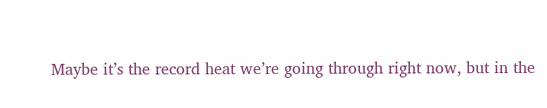Maybe it’s the record heat we’re going through right now, but in the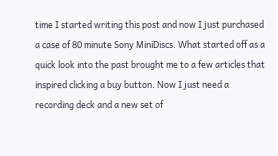time I started writing this post and now I just purchased a case of 80 minute Sony MiniDiscs. What started off as a quick look into the past brought me to a few articles that inspired clicking a buy button. Now I just need a recording deck and a new set of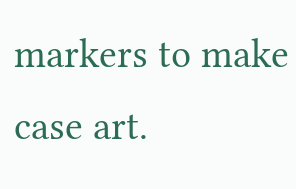markers to make case art.